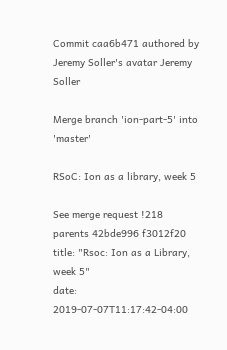Commit caa6b471 authored by Jeremy Soller's avatar Jeremy Soller

Merge branch 'ion-part-5' into 'master'

RSoC: Ion as a library, week 5

See merge request !218
parents 42bde996 f3012f20
title: "Rsoc: Ion as a Library, week 5"
date: 2019-07-07T11:17:42-04:00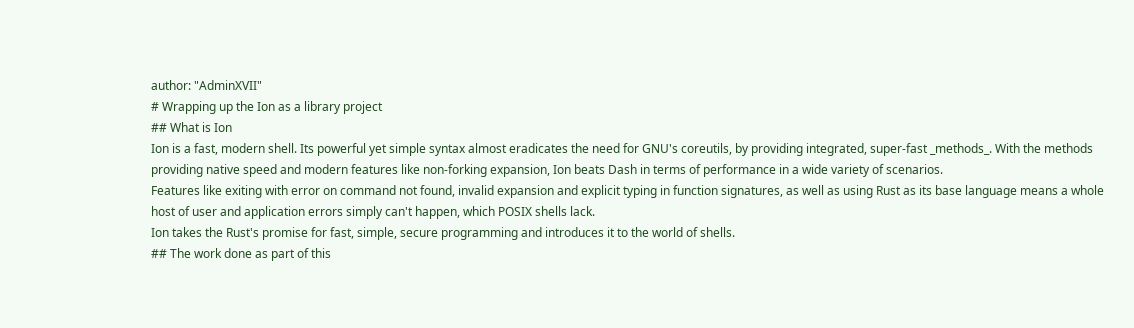author: "AdminXVII"
# Wrapping up the Ion as a library project
## What is Ion
Ion is a fast, modern shell. Its powerful yet simple syntax almost eradicates the need for GNU's coreutils, by providing integrated, super-fast _methods_. With the methods providing native speed and modern features like non-forking expansion, Ion beats Dash in terms of performance in a wide variety of scenarios.
Features like exiting with error on command not found, invalid expansion and explicit typing in function signatures, as well as using Rust as its base language means a whole host of user and application errors simply can't happen, which POSIX shells lack.
Ion takes the Rust's promise for fast, simple, secure programming and introduces it to the world of shells.
## The work done as part of this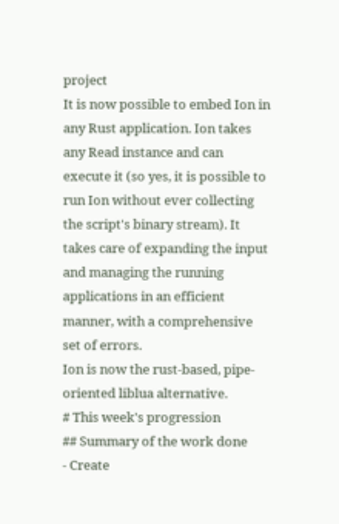project
It is now possible to embed Ion in any Rust application. Ion takes any Read instance and can execute it (so yes, it is possible to run Ion without ever collecting the script's binary stream). It takes care of expanding the input and managing the running applications in an efficient manner, with a comprehensive set of errors.
Ion is now the rust-based, pipe-oriented liblua alternative.
# This week's progression
## Summary of the work done
- Create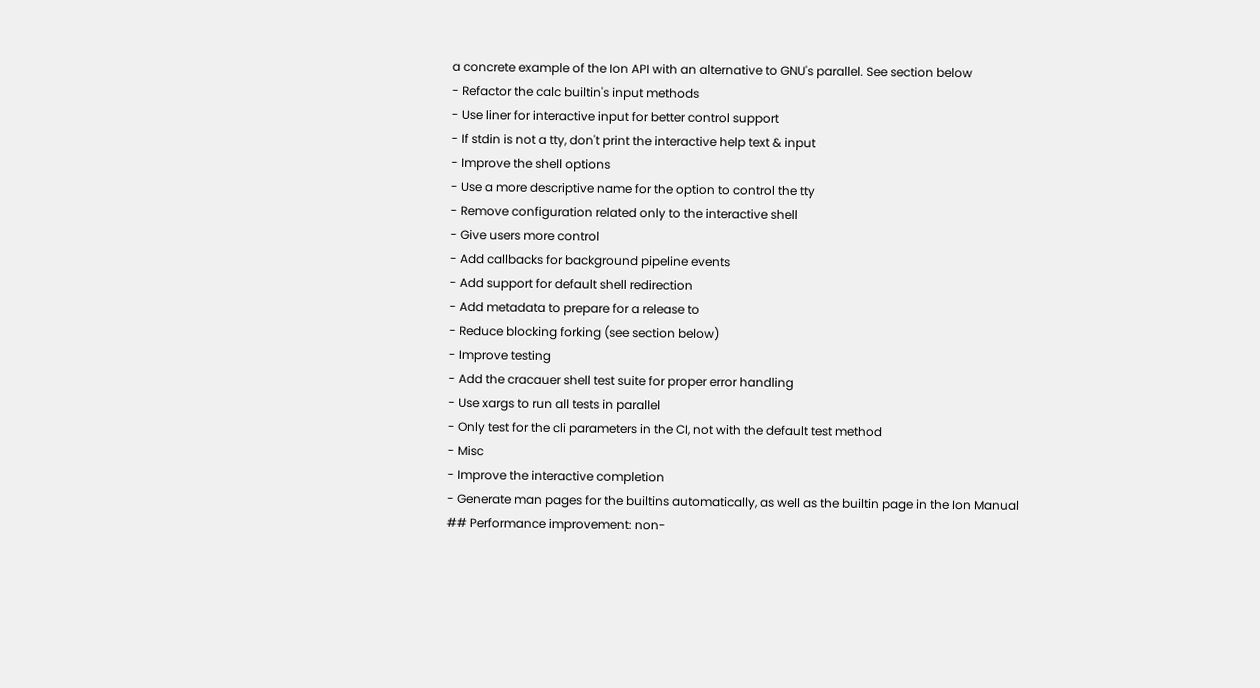a concrete example of the Ion API with an alternative to GNU's parallel. See section below
- Refactor the calc builtin's input methods
- Use liner for interactive input for better control support
- If stdin is not a tty, don't print the interactive help text & input
- Improve the shell options
- Use a more descriptive name for the option to control the tty
- Remove configuration related only to the interactive shell
- Give users more control
- Add callbacks for background pipeline events
- Add support for default shell redirection
- Add metadata to prepare for a release to
- Reduce blocking forking (see section below)
- Improve testing
- Add the cracauer shell test suite for proper error handling
- Use xargs to run all tests in parallel
- Only test for the cli parameters in the CI, not with the default test method
- Misc
- Improve the interactive completion
- Generate man pages for the builtins automatically, as well as the builtin page in the Ion Manual
## Performance improvement: non-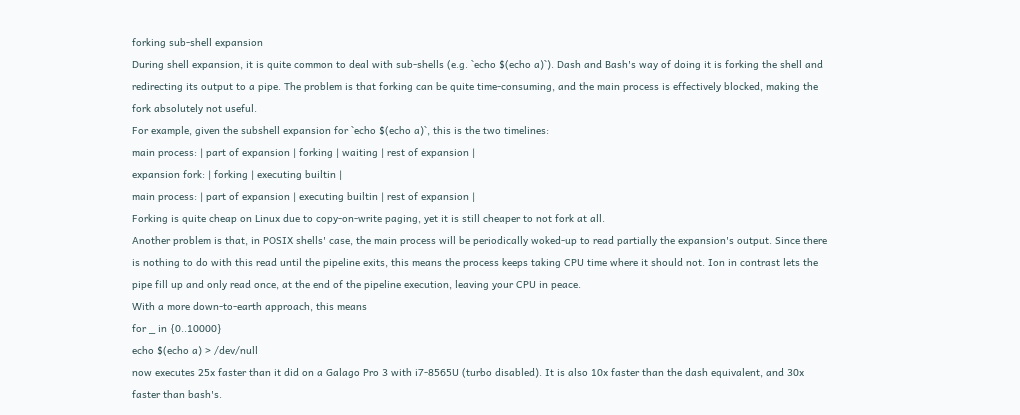forking sub-shell expansion
During shell expansion, it is quite common to deal with sub-shells (e.g. `echo $(echo a)`). Dash and Bash's way of doing it is forking the shell and redirecting its output to a pipe. The problem is that forking can be quite time-consuming, and the main process is effectively blocked, making the fork absolutely not useful.
For example, given the subshell expansion for `echo $(echo a)`, this is the two timelines:
main process: | part of expansion | forking | waiting | rest of expansion |
expansion fork: | forking | executing builtin |
main process: | part of expansion | executing builtin | rest of expansion |
Forking is quite cheap on Linux due to copy-on-write paging, yet it is still cheaper to not fork at all.
Another problem is that, in POSIX shells' case, the main process will be periodically woked-up to read partially the expansion's output. Since there is nothing to do with this read until the pipeline exits, this means the process keeps taking CPU time where it should not. Ion in contrast lets the pipe fill up and only read once, at the end of the pipeline execution, leaving your CPU in peace.
With a more down-to-earth approach, this means
for _ in {0..10000}
echo $(echo a) > /dev/null
now executes 25x faster than it did on a Galago Pro 3 with i7-8565U (turbo disabled). It is also 10x faster than the dash equivalent, and 30x faster than bash's.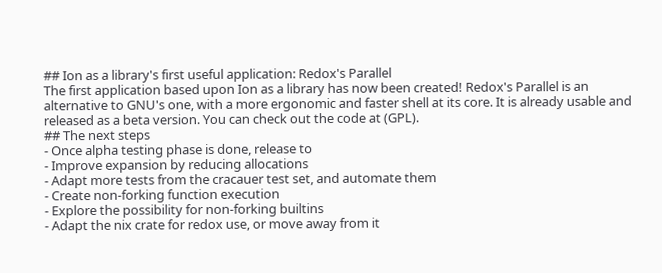## Ion as a library's first useful application: Redox's Parallel
The first application based upon Ion as a library has now been created! Redox's Parallel is an alternative to GNU's one, with a more ergonomic and faster shell at its core. It is already usable and released as a beta version. You can check out the code at (GPL).
## The next steps
- Once alpha testing phase is done, release to
- Improve expansion by reducing allocations
- Adapt more tests from the cracauer test set, and automate them
- Create non-forking function execution
- Explore the possibility for non-forking builtins
- Adapt the nix crate for redox use, or move away from it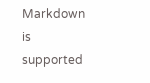Markdown is supported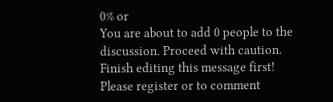0% or
You are about to add 0 people to the discussion. Proceed with caution.
Finish editing this message first!
Please register or to comment